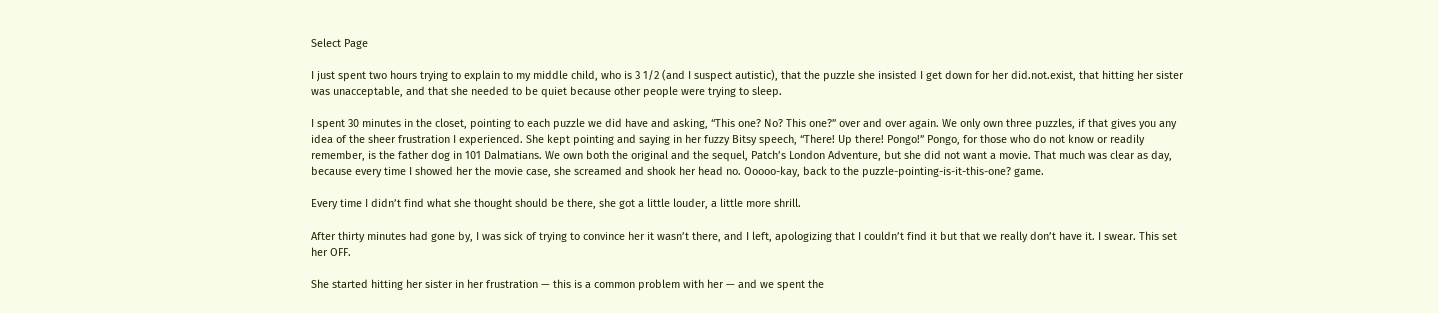Select Page

I just spent two hours trying to explain to my middle child, who is 3 1/2 (and I suspect autistic), that the puzzle she insisted I get down for her did.not.exist, that hitting her sister was unacceptable, and that she needed to be quiet because other people were trying to sleep.

I spent 30 minutes in the closet, pointing to each puzzle we did have and asking, “This one? No? This one?” over and over again. We only own three puzzles, if that gives you any idea of the sheer frustration I experienced. She kept pointing and saying in her fuzzy Bitsy speech, “There! Up there! Pongo!” Pongo, for those who do not know or readily remember, is the father dog in 101 Dalmatians. We own both the original and the sequel, Patch’s London Adventure, but she did not want a movie. That much was clear as day, because every time I showed her the movie case, she screamed and shook her head no. Ooooo-kay, back to the puzzle-pointing-is-it-this-one? game.

Every time I didn’t find what she thought should be there, she got a little louder, a little more shrill.

After thirty minutes had gone by, I was sick of trying to convince her it wasn’t there, and I left, apologizing that I couldn’t find it but that we really don’t have it. I swear. This set her OFF.

She started hitting her sister in her frustration — this is a common problem with her — and we spent the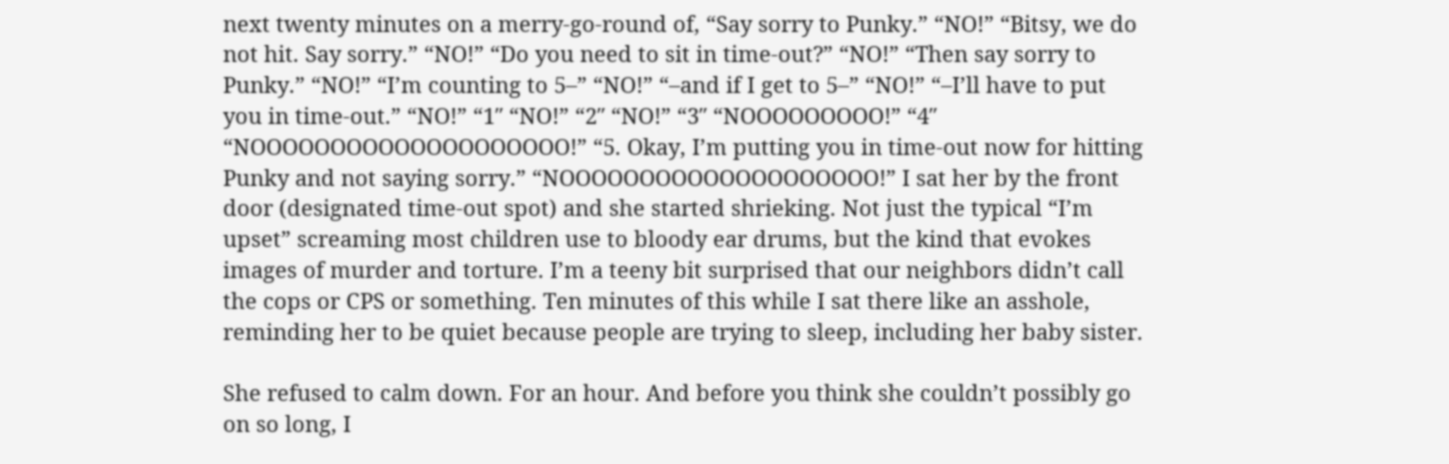next twenty minutes on a merry-go-round of, “Say sorry to Punky.” “NO!” “Bitsy, we do not hit. Say sorry.” “NO!” “Do you need to sit in time-out?” “NO!” “Then say sorry to Punky.” “NO!” “I’m counting to 5–” “NO!” “–and if I get to 5–” “NO!” “–I’ll have to put you in time-out.” “NO!” “1″ “NO!” “2″ “NO!” “3″ “NOOOOOOOOO!” “4″ “NOOOOOOOOOOOOOOOOOOOO!” “5. Okay, I’m putting you in time-out now for hitting Punky and not saying sorry.” “NOOOOOOOOOOOOOOOOOOOO!” I sat her by the front door (designated time-out spot) and she started shrieking. Not just the typical “I’m upset” screaming most children use to bloody ear drums, but the kind that evokes images of murder and torture. I’m a teeny bit surprised that our neighbors didn’t call the cops or CPS or something. Ten minutes of this while I sat there like an asshole, reminding her to be quiet because people are trying to sleep, including her baby sister.

She refused to calm down. For an hour. And before you think she couldn’t possibly go on so long, I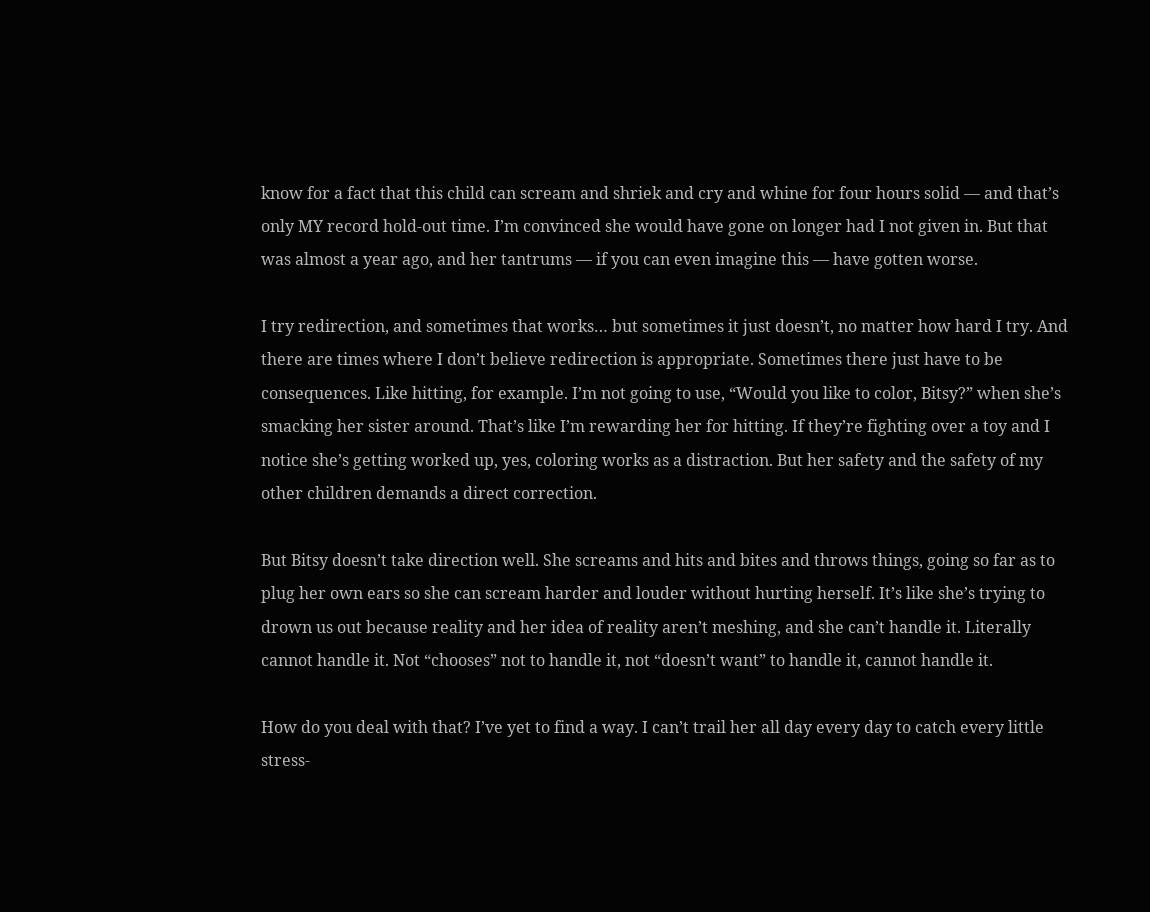know for a fact that this child can scream and shriek and cry and whine for four hours solid — and that’s only MY record hold-out time. I’m convinced she would have gone on longer had I not given in. But that was almost a year ago, and her tantrums — if you can even imagine this — have gotten worse.

I try redirection, and sometimes that works… but sometimes it just doesn’t, no matter how hard I try. And there are times where I don’t believe redirection is appropriate. Sometimes there just have to be consequences. Like hitting, for example. I’m not going to use, “Would you like to color, Bitsy?” when she’s smacking her sister around. That’s like I’m rewarding her for hitting. If they’re fighting over a toy and I notice she’s getting worked up, yes, coloring works as a distraction. But her safety and the safety of my other children demands a direct correction.

But Bitsy doesn’t take direction well. She screams and hits and bites and throws things, going so far as to plug her own ears so she can scream harder and louder without hurting herself. It’s like she’s trying to drown us out because reality and her idea of reality aren’t meshing, and she can’t handle it. Literally cannot handle it. Not “chooses” not to handle it, not “doesn’t want” to handle it, cannot handle it.

How do you deal with that? I’ve yet to find a way. I can’t trail her all day every day to catch every little stress-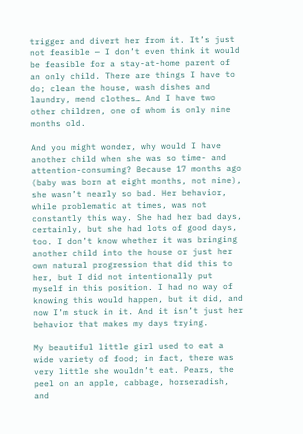trigger and divert her from it. It’s just not feasible — I don’t even think it would be feasible for a stay-at-home parent of an only child. There are things I have to do; clean the house, wash dishes and laundry, mend clothes… And I have two other children, one of whom is only nine months old.

And you might wonder, why would I have another child when she was so time- and attention-consuming? Because 17 months ago (baby was born at eight months, not nine), she wasn’t nearly so bad. Her behavior, while problematic at times, was not constantly this way. She had her bad days, certainly, but she had lots of good days, too. I don’t know whether it was bringing another child into the house or just her own natural progression that did this to her, but I did not intentionally put myself in this position. I had no way of knowing this would happen, but it did, and now I’m stuck in it. And it isn’t just her behavior that makes my days trying.

My beautiful little girl used to eat a wide variety of food; in fact, there was very little she wouldn’t eat. Pears, the peel on an apple, cabbage, horseradish, and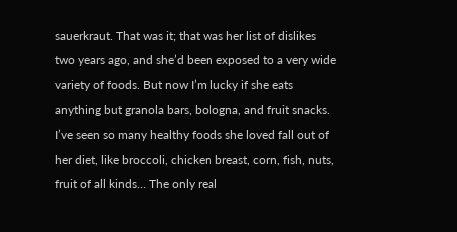sauerkraut. That was it; that was her list of dislikes two years ago, and she’d been exposed to a very wide variety of foods. But now I’m lucky if she eats anything but granola bars, bologna, and fruit snacks. I’ve seen so many healthy foods she loved fall out of her diet, like broccoli, chicken breast, corn, fish, nuts, fruit of all kinds… The only real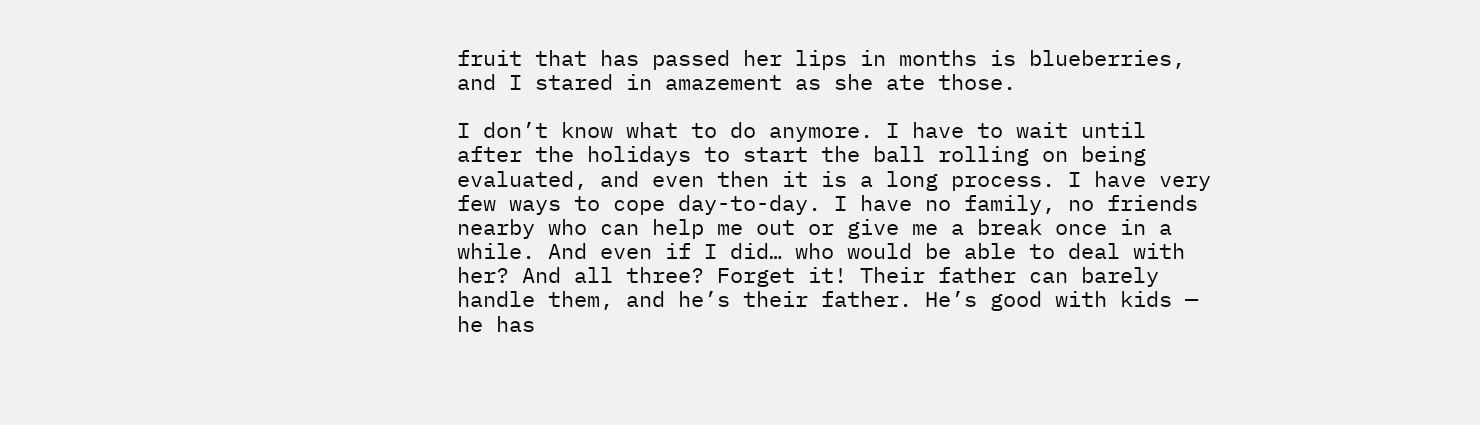fruit that has passed her lips in months is blueberries, and I stared in amazement as she ate those.

I don’t know what to do anymore. I have to wait until after the holidays to start the ball rolling on being evaluated, and even then it is a long process. I have very few ways to cope day-to-day. I have no family, no friends nearby who can help me out or give me a break once in a while. And even if I did… who would be able to deal with her? And all three? Forget it! Their father can barely handle them, and he’s their father. He’s good with kids — he has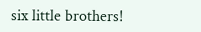six little brothers!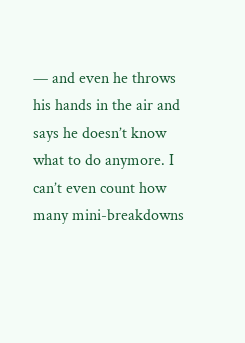— and even he throws his hands in the air and says he doesn’t know what to do anymore. I can’t even count how many mini-breakdowns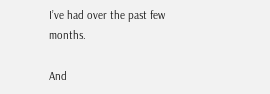I’ve had over the past few months.

And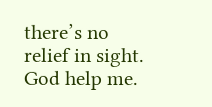there’s no relief in sight. God help me.